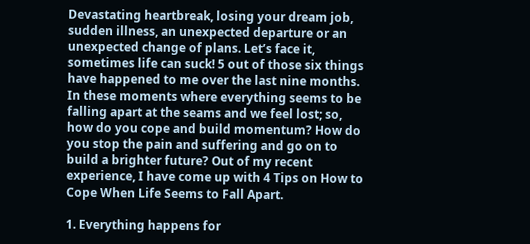Devastating heartbreak, losing your dream job, sudden illness, an unexpected departure or an unexpected change of plans. Let’s face it, sometimes life can suck! 5 out of those six things have happened to me over the last nine months. In these moments where everything seems to be falling apart at the seams and we feel lost; so, how do you cope and build momentum? How do you stop the pain and suffering and go on to build a brighter future? Out of my recent experience, I have come up with 4 Tips on How to Cope When Life Seems to Fall Apart.

1. Everything happens for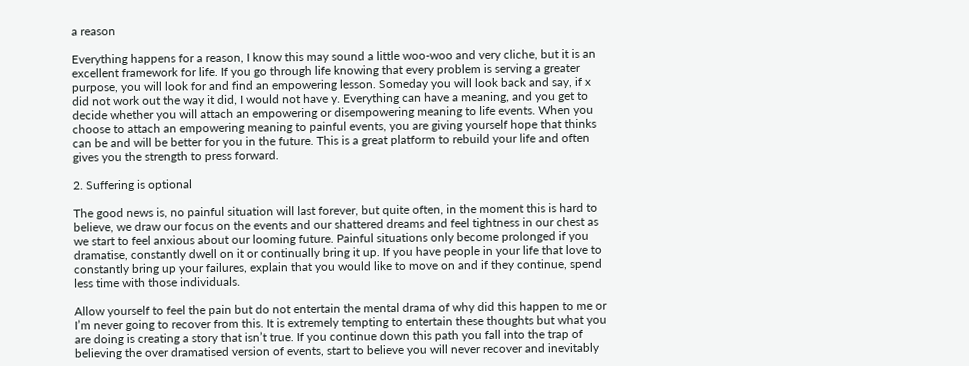a reason

Everything happens for a reason, I know this may sound a little woo-woo and very cliche, but it is an excellent framework for life. If you go through life knowing that every problem is serving a greater purpose, you will look for and find an empowering lesson. Someday you will look back and say, if x did not work out the way it did, I would not have y. Everything can have a meaning, and you get to decide whether you will attach an empowering or disempowering meaning to life events. When you choose to attach an empowering meaning to painful events, you are giving yourself hope that thinks can be and will be better for you in the future. This is a great platform to rebuild your life and often gives you the strength to press forward.

2. Suffering is optional

The good news is, no painful situation will last forever, but quite often, in the moment this is hard to believe, we draw our focus on the events and our shattered dreams and feel tightness in our chest as we start to feel anxious about our looming future. Painful situations only become prolonged if you dramatise, constantly dwell on it or continually bring it up. If you have people in your life that love to constantly bring up your failures, explain that you would like to move on and if they continue, spend less time with those individuals.

Allow yourself to feel the pain but do not entertain the mental drama of why did this happen to me or I’m never going to recover from this. It is extremely tempting to entertain these thoughts but what you are doing is creating a story that isn’t true. If you continue down this path you fall into the trap of believing the over dramatised version of events, start to believe you will never recover and inevitably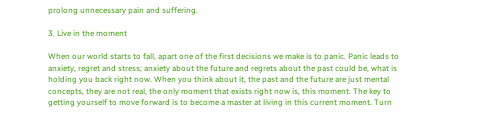prolong unnecessary pain and suffering.

3. Live in the moment

When our world starts to fall, apart one of the first decisions we make is to panic. Panic leads to anxiety, regret and stress; anxiety about the future and regrets about the past could be, what is holding you back right now. When you think about it, the past and the future are just mental concepts, they are not real, the only moment that exists right now is, this moment. The key to getting yourself to move forward is to become a master at living in this current moment. Turn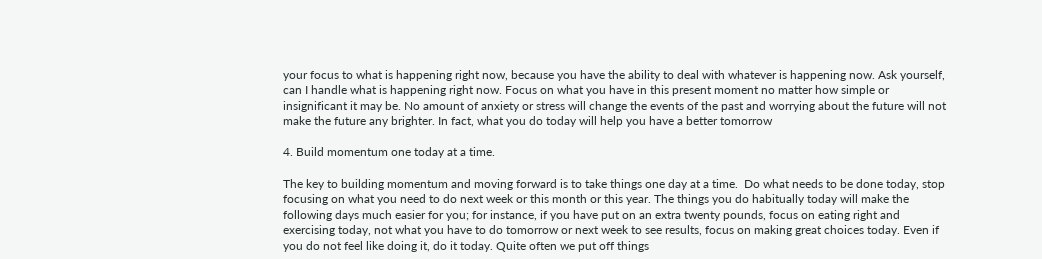your focus to what is happening right now, because you have the ability to deal with whatever is happening now. Ask yourself, can I handle what is happening right now. Focus on what you have in this present moment no matter how simple or insignificant it may be. No amount of anxiety or stress will change the events of the past and worrying about the future will not make the future any brighter. In fact, what you do today will help you have a better tomorrow

4. Build momentum one today at a time.

The key to building momentum and moving forward is to take things one day at a time.  Do what needs to be done today, stop focusing on what you need to do next week or this month or this year. The things you do habitually today will make the following days much easier for you; for instance, if you have put on an extra twenty pounds, focus on eating right and exercising today, not what you have to do tomorrow or next week to see results, focus on making great choices today. Even if you do not feel like doing it, do it today. Quite often we put off things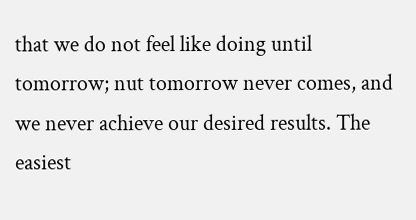that we do not feel like doing until tomorrow; nut tomorrow never comes, and we never achieve our desired results. The easiest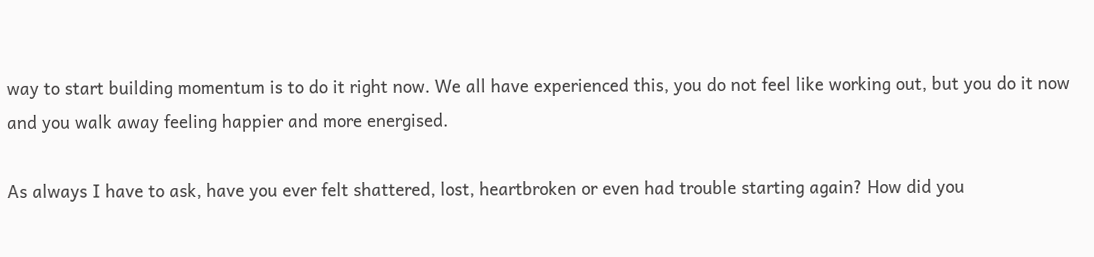way to start building momentum is to do it right now. We all have experienced this, you do not feel like working out, but you do it now and you walk away feeling happier and more energised.

As always I have to ask, have you ever felt shattered, lost, heartbroken or even had trouble starting again? How did you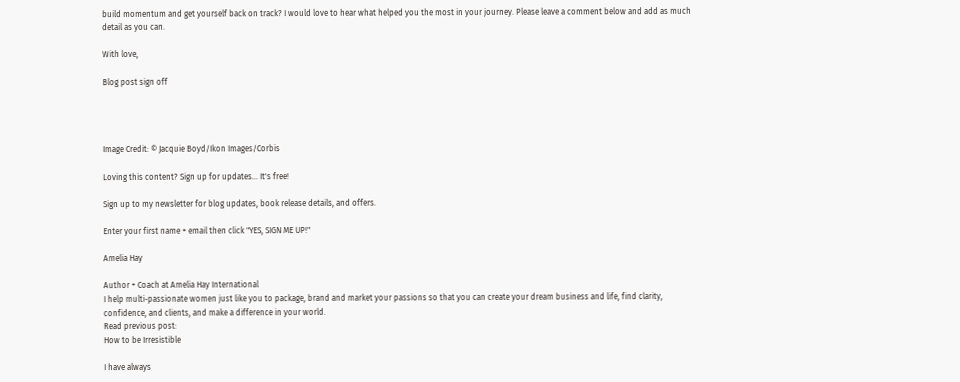build momentum and get yourself back on track? I would love to hear what helped you the most in your journey. Please leave a comment below and add as much detail as you can.

With love,

Blog post sign off




Image Credit: © Jacquie Boyd/Ikon Images/Corbis

Loving this content? Sign up for updates... It's free!

Sign up to my newsletter for blog updates, book release details, and offers.

Enter your first name + email then click "YES, SIGN ME UP!"

Amelia Hay

Author + Coach at Amelia Hay International
I help multi-passionate women just like you to package, brand and market your passions so that you can create your dream business and life, find clarity, confidence, and clients, and make a difference in your world.
Read previous post:
How to be Irresistible

I have always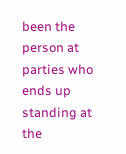been the person at parties who ends up standing at the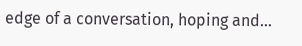edge of a conversation, hoping and...